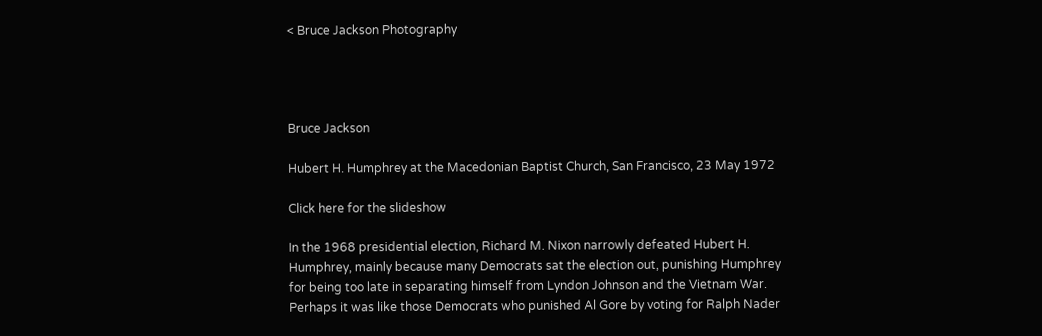< Bruce Jackson Photography




Bruce Jackson

Hubert H. Humphrey at the Macedonian Baptist Church, San Francisco, 23 May 1972

Click here for the slideshow

In the 1968 presidential election, Richard M. Nixon narrowly defeated Hubert H. Humphrey, mainly because many Democrats sat the election out, punishing Humphrey for being too late in separating himself from Lyndon Johnson and the Vietnam War. Perhaps it was like those Democrats who punished Al Gore by voting for Ralph Nader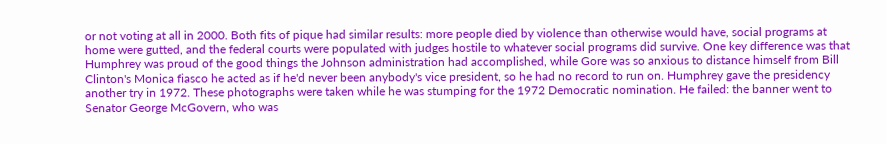or not voting at all in 2000. Both fits of pique had similar results: more people died by violence than otherwise would have, social programs at home were gutted, and the federal courts were populated with judges hostile to whatever social programs did survive. One key difference was that Humphrey was proud of the good things the Johnson administration had accomplished, while Gore was so anxious to distance himself from Bill Clinton's Monica fiasco he acted as if he'd never been anybody's vice president, so he had no record to run on. Humphrey gave the presidency another try in 1972. These photographs were taken while he was stumping for the 1972 Democratic nomination. He failed: the banner went to Senator George McGovern, who was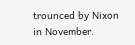trounced by Nixon in November.